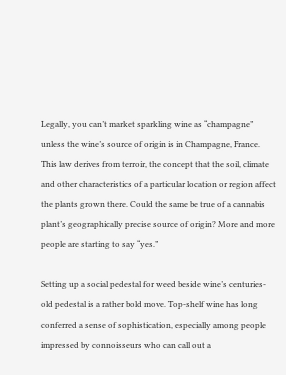Legally, you can’t market sparkling wine as “champagne” unless the wine’s source of origin is in Champagne, France. This law derives from terroir, the concept that the soil, climate and other characteristics of a particular location or region affect the plants grown there. Could the same be true of a cannabis plant’s geographically precise source of origin? More and more people are starting to say “yes.”

Setting up a social pedestal for weed beside wine’s centuries-old pedestal is a rather bold move. Top-shelf wine has long conferred a sense of sophistication, especially among people impressed by connoisseurs who can call out a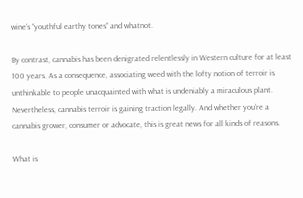wine’s “youthful earthy tones” and whatnot.

By contrast, cannabis has been denigrated relentlessly in Western culture for at least 100 years. As a consequence, associating weed with the lofty notion of terroir is unthinkable to people unacquainted with what is undeniably a miraculous plant. Nevertheless, cannabis terroir is gaining traction legally. And whether you’re a cannabis grower, consumer or advocate, this is great news for all kinds of reasons.

What is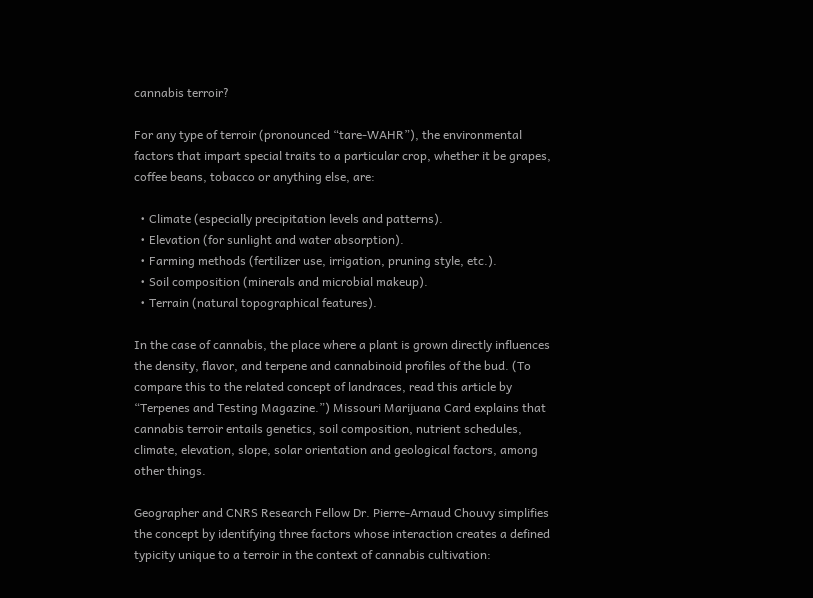cannabis terroir?

For any type of terroir (pronounced “tare-WAHR”), the environmental factors that impart special traits to a particular crop, whether it be grapes, coffee beans, tobacco or anything else, are:

  • Climate (especially precipitation levels and patterns).
  • Elevation (for sunlight and water absorption).
  • Farming methods (fertilizer use, irrigation, pruning style, etc.).
  • Soil composition (minerals and microbial makeup).
  • Terrain (natural topographical features).

In the case of cannabis, the place where a plant is grown directly influences the density, flavor, and terpene and cannabinoid profiles of the bud. (To compare this to the related concept of landraces, read this article by “Terpenes and Testing Magazine.”) Missouri Marijuana Card explains that cannabis terroir entails genetics, soil composition, nutrient schedules, climate, elevation, slope, solar orientation and geological factors, among other things.

Geographer and CNRS Research Fellow Dr. Pierre-Arnaud Chouvy simplifies the concept by identifying three factors whose interaction creates a defined typicity unique to a terroir in the context of cannabis cultivation: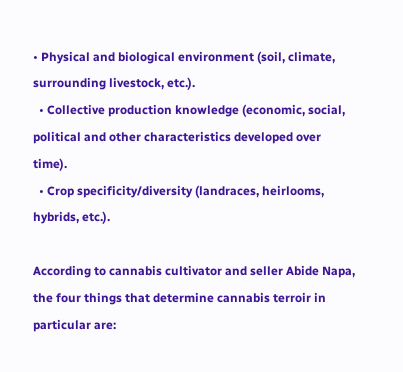• Physical and biological environment (soil, climate, surrounding livestock, etc.).
  • Collective production knowledge (economic, social, political and other characteristics developed over time).
  • Crop specificity/diversity (landraces, heirlooms, hybrids, etc.).

According to cannabis cultivator and seller Abide Napa, the four things that determine cannabis terroir in particular are: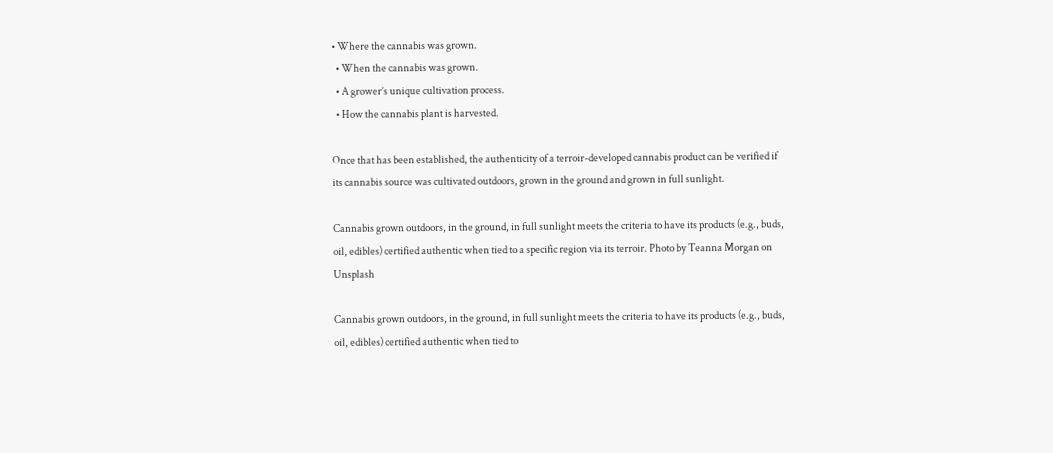• Where the cannabis was grown.
  • When the cannabis was grown.
  • A grower’s unique cultivation process.
  • How the cannabis plant is harvested.

Once that has been established, the authenticity of a terroir-developed cannabis product can be verified if its cannabis source was cultivated outdoors, grown in the ground and grown in full sunlight.

Cannabis grown outdoors, in the ground, in full sunlight meets the criteria to have its products (e.g., buds, oil, edibles) certified authentic when tied to a specific region via its terroir. Photo by Teanna Morgan on Unsplash

Cannabis grown outdoors, in the ground, in full sunlight meets the criteria to have its products (e.g., buds, oil, edibles) certified authentic when tied to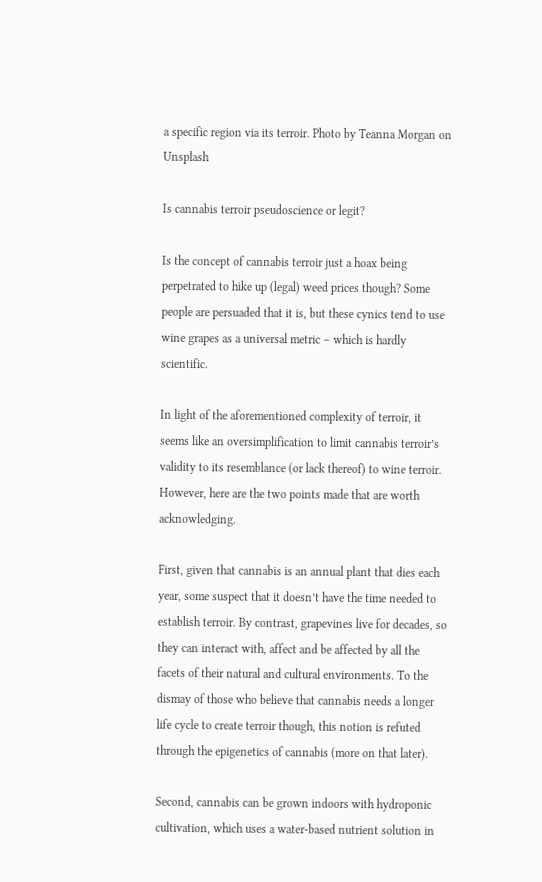a specific region via its terroir. Photo by Teanna Morgan on Unsplash

Is cannabis terroir pseudoscience or legit?

Is the concept of cannabis terroir just a hoax being perpetrated to hike up (legal) weed prices though? Some people are persuaded that it is, but these cynics tend to use wine grapes as a universal metric – which is hardly scientific.

In light of the aforementioned complexity of terroir, it seems like an oversimplification to limit cannabis terroir’s validity to its resemblance (or lack thereof) to wine terroir. However, here are the two points made that are worth acknowledging.

First, given that cannabis is an annual plant that dies each year, some suspect that it doesn’t have the time needed to establish terroir. By contrast, grapevines live for decades, so they can interact with, affect and be affected by all the facets of their natural and cultural environments. To the dismay of those who believe that cannabis needs a longer life cycle to create terroir though, this notion is refuted through the epigenetics of cannabis (more on that later).

Second, cannabis can be grown indoors with hydroponic cultivation, which uses a water-based nutrient solution in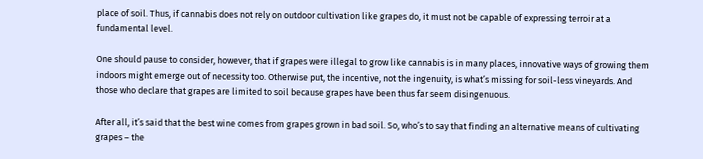place of soil. Thus, if cannabis does not rely on outdoor cultivation like grapes do, it must not be capable of expressing terroir at a fundamental level.

One should pause to consider, however, that if grapes were illegal to grow like cannabis is in many places, innovative ways of growing them indoors might emerge out of necessity too. Otherwise put, the incentive, not the ingenuity, is what’s missing for soil-less vineyards. And those who declare that grapes are limited to soil because grapes have been thus far seem disingenuous.

After all, it’s said that the best wine comes from grapes grown in bad soil. So, who’s to say that finding an alternative means of cultivating grapes – the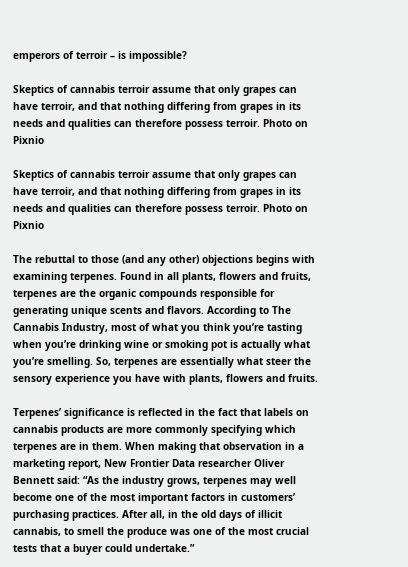emperors of terroir – is impossible?

Skeptics of cannabis terroir assume that only grapes can have terroir, and that nothing differing from grapes in its needs and qualities can therefore possess terroir. Photo on Pixnio

Skeptics of cannabis terroir assume that only grapes can have terroir, and that nothing differing from grapes in its needs and qualities can therefore possess terroir. Photo on Pixnio

The rebuttal to those (and any other) objections begins with examining terpenes. Found in all plants, flowers and fruits, terpenes are the organic compounds responsible for generating unique scents and flavors. According to The Cannabis Industry, most of what you think you’re tasting when you’re drinking wine or smoking pot is actually what you’re smelling. So, terpenes are essentially what steer the sensory experience you have with plants, flowers and fruits.

Terpenes’ significance is reflected in the fact that labels on cannabis products are more commonly specifying which terpenes are in them. When making that observation in a marketing report, New Frontier Data researcher Oliver Bennett said: “As the industry grows, terpenes may well become one of the most important factors in customers’ purchasing practices. After all, in the old days of illicit cannabis, to smell the produce was one of the most crucial tests that a buyer could undertake.”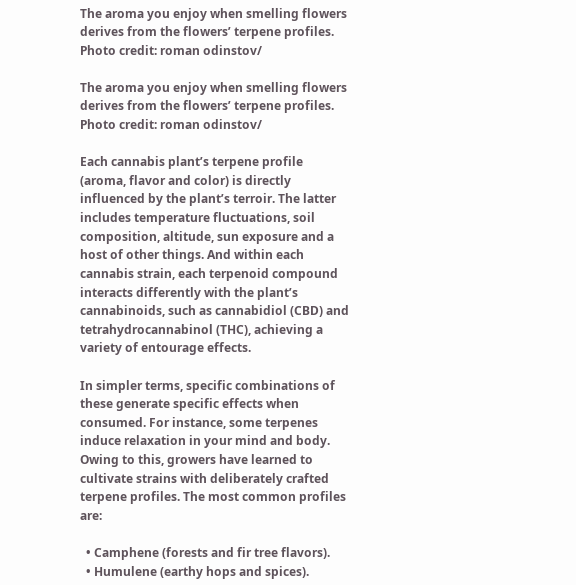The aroma you enjoy when smelling flowers derives from the flowers’ terpene profiles. Photo credit: roman odinstov/

The aroma you enjoy when smelling flowers derives from the flowers’ terpene profiles. Photo credit: roman odinstov/

Each cannabis plant’s terpene profile (aroma, flavor and color) is directly influenced by the plant’s terroir. The latter includes temperature fluctuations, soil composition, altitude, sun exposure and a host of other things. And within each cannabis strain, each terpenoid compound interacts differently with the plant’s cannabinoids, such as cannabidiol (CBD) and tetrahydrocannabinol (THC), achieving a variety of entourage effects.

In simpler terms, specific combinations of these generate specific effects when consumed. For instance, some terpenes induce relaxation in your mind and body. Owing to this, growers have learned to cultivate strains with deliberately crafted terpene profiles. The most common profiles are:

  • Camphene (forests and fir tree flavors).
  • Humulene (earthy hops and spices).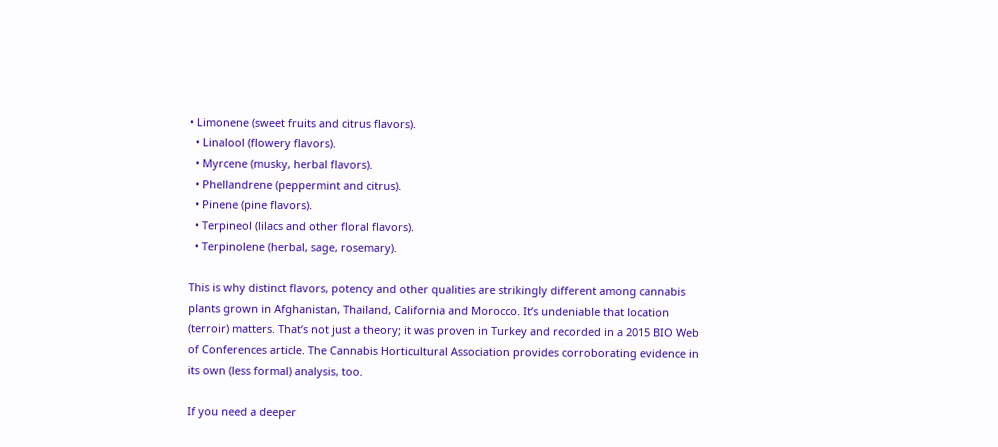• Limonene (sweet fruits and citrus flavors).
  • Linalool (flowery flavors).
  • Myrcene (musky, herbal flavors).
  • Phellandrene (peppermint and citrus).
  • Pinene (pine flavors).
  • Terpineol (lilacs and other floral flavors).
  • Terpinolene (herbal, sage, rosemary).

This is why distinct flavors, potency and other qualities are strikingly different among cannabis plants grown in Afghanistan, Thailand, California and Morocco. It’s undeniable that location (terroir) matters. That’s not just a theory; it was proven in Turkey and recorded in a 2015 BIO Web of Conferences article. The Cannabis Horticultural Association provides corroborating evidence in its own (less formal) analysis, too.

If you need a deeper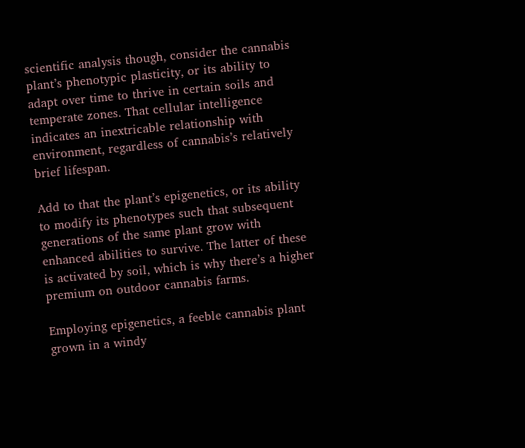scientific analysis though, consider the cannabis plant’s phenotypic plasticity, or its ability to adapt over time to thrive in certain soils and temperate zones. That cellular intelligence indicates an inextricable relationship with environment, regardless of cannabis’s relatively brief lifespan.

Add to that the plant’s epigenetics, or its ability to modify its phenotypes such that subsequent generations of the same plant grow with enhanced abilities to survive. The latter of these is activated by soil, which is why there’s a higher premium on outdoor cannabis farms.

Employing epigenetics, a feeble cannabis plant grown in a windy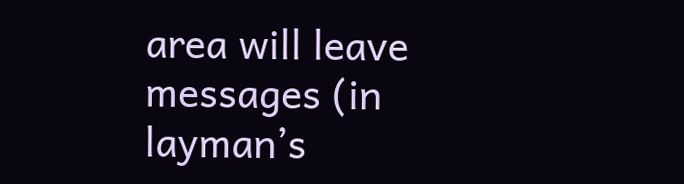area will leave messages (in layman’s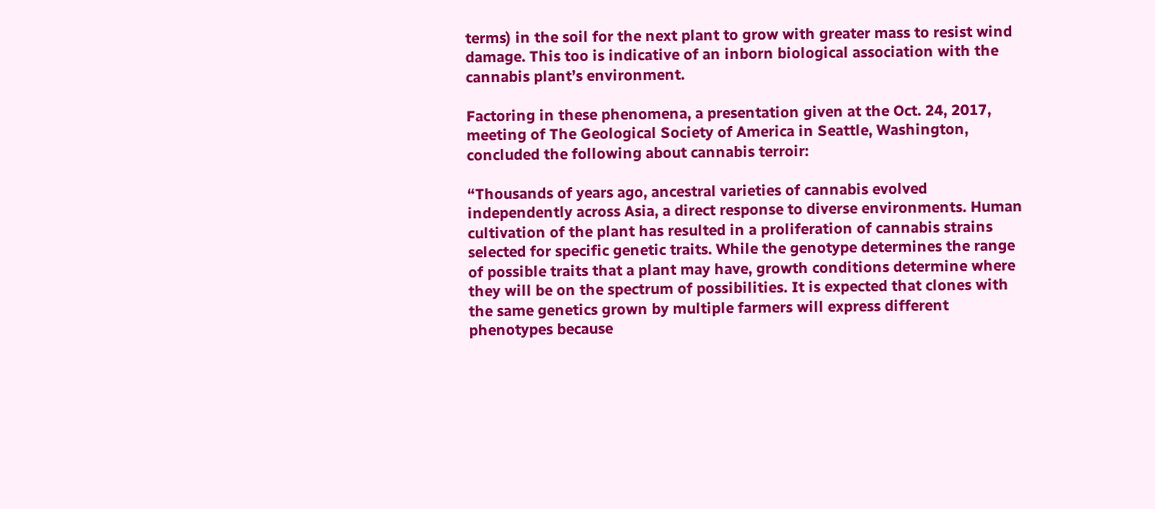terms) in the soil for the next plant to grow with greater mass to resist wind damage. This too is indicative of an inborn biological association with the cannabis plant’s environment.

Factoring in these phenomena, a presentation given at the Oct. 24, 2017, meeting of The Geological Society of America in Seattle, Washington, concluded the following about cannabis terroir:

“Thousands of years ago, ancestral varieties of cannabis evolved independently across Asia, a direct response to diverse environments. Human cultivation of the plant has resulted in a proliferation of cannabis strains selected for specific genetic traits. While the genotype determines the range of possible traits that a plant may have, growth conditions determine where they will be on the spectrum of possibilities. It is expected that clones with the same genetics grown by multiple farmers will express different phenotypes because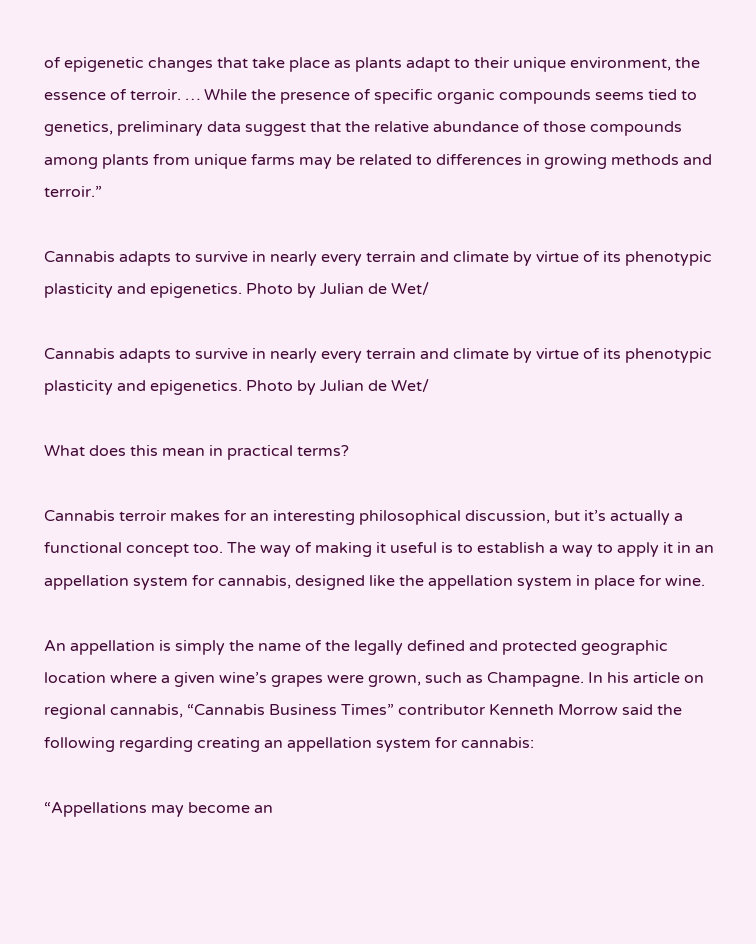of epigenetic changes that take place as plants adapt to their unique environment, the essence of terroir. … While the presence of specific organic compounds seems tied to genetics, preliminary data suggest that the relative abundance of those compounds among plants from unique farms may be related to differences in growing methods and terroir.”

Cannabis adapts to survive in nearly every terrain and climate by virtue of its phenotypic plasticity and epigenetics. Photo by Julian de Wet/

Cannabis adapts to survive in nearly every terrain and climate by virtue of its phenotypic plasticity and epigenetics. Photo by Julian de Wet/

What does this mean in practical terms?

Cannabis terroir makes for an interesting philosophical discussion, but it’s actually a functional concept too. The way of making it useful is to establish a way to apply it in an appellation system for cannabis, designed like the appellation system in place for wine.

An appellation is simply the name of the legally defined and protected geographic location where a given wine’s grapes were grown, such as Champagne. In his article on regional cannabis, “Cannabis Business Times” contributor Kenneth Morrow said the following regarding creating an appellation system for cannabis:

“Appellations may become an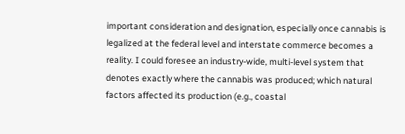important consideration and designation, especially once cannabis is legalized at the federal level and interstate commerce becomes a reality. I could foresee an industry-wide, multi-level system that denotes exactly where the cannabis was produced; which natural factors affected its production (e.g., coastal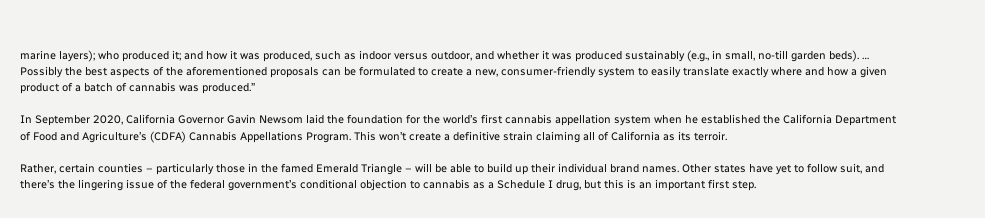marine layers); who produced it; and how it was produced, such as indoor versus outdoor, and whether it was produced sustainably (e.g., in small, no-till garden beds). … Possibly the best aspects of the aforementioned proposals can be formulated to create a new, consumer-friendly system to easily translate exactly where and how a given product of a batch of cannabis was produced.”

In September 2020, California Governor Gavin Newsom laid the foundation for the world’s first cannabis appellation system when he established the California Department of Food and Agriculture’s (CDFA) Cannabis Appellations Program. This won’t create a definitive strain claiming all of California as its terroir.

Rather, certain counties – particularly those in the famed Emerald Triangle – will be able to build up their individual brand names. Other states have yet to follow suit, and there’s the lingering issue of the federal government’s conditional objection to cannabis as a Schedule I drug, but this is an important first step.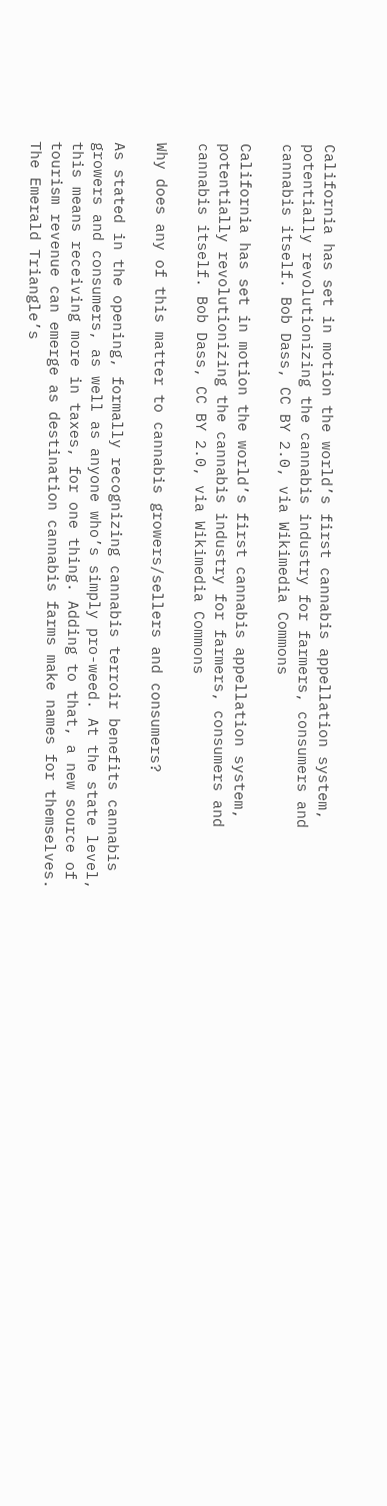California has set in motion the world’s first cannabis appellation system, potentially revolutionizing the cannabis industry for farmers, consumers and cannabis itself. Bob Dass, CC BY 2.0, via Wikimedia Commons

California has set in motion the world’s first cannabis appellation system, potentially revolutionizing the cannabis industry for farmers, consumers and cannabis itself. Bob Dass, CC BY 2.0, via Wikimedia Commons

Why does any of this matter to cannabis growers/sellers and consumers?

As stated in the opening, formally recognizing cannabis terroir benefits cannabis growers and consumers, as well as anyone who’s simply pro-weed. At the state level, this means receiving more in taxes, for one thing. Adding to that, a new source of tourism revenue can emerge as destination cannabis farms make names for themselves. The Emerald Triangle’s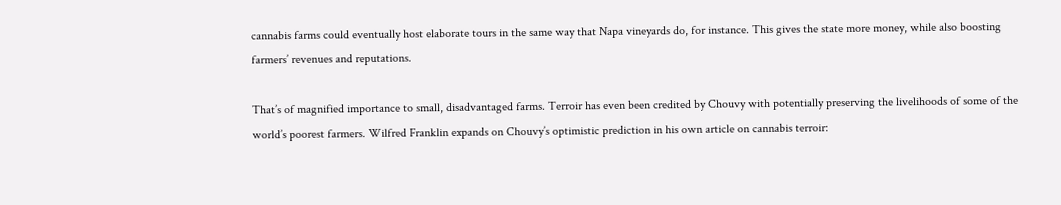cannabis farms could eventually host elaborate tours in the same way that Napa vineyards do, for instance. This gives the state more money, while also boosting farmers’ revenues and reputations.

That’s of magnified importance to small, disadvantaged farms. Terroir has even been credited by Chouvy with potentially preserving the livelihoods of some of the world’s poorest farmers. Wilfred Franklin expands on Chouvy’s optimistic prediction in his own article on cannabis terroir: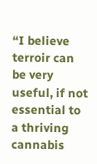“I believe terroir can be very useful, if not essential to a thriving cannabis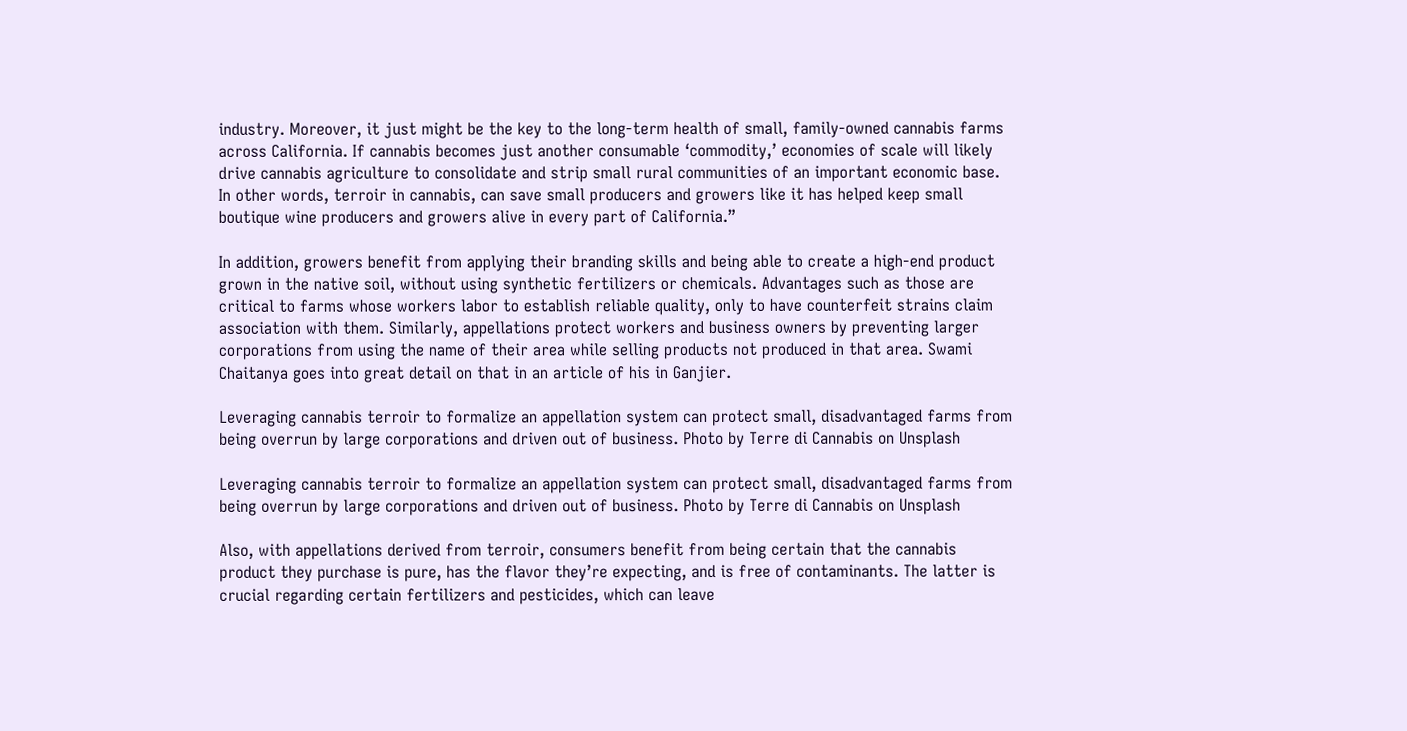industry. Moreover, it just might be the key to the long-term health of small, family-owned cannabis farms across California. If cannabis becomes just another consumable ‘commodity,’ economies of scale will likely drive cannabis agriculture to consolidate and strip small rural communities of an important economic base. In other words, terroir in cannabis, can save small producers and growers like it has helped keep small boutique wine producers and growers alive in every part of California.”

In addition, growers benefit from applying their branding skills and being able to create a high-end product grown in the native soil, without using synthetic fertilizers or chemicals. Advantages such as those are critical to farms whose workers labor to establish reliable quality, only to have counterfeit strains claim association with them. Similarly, appellations protect workers and business owners by preventing larger corporations from using the name of their area while selling products not produced in that area. Swami Chaitanya goes into great detail on that in an article of his in Ganjier.

Leveraging cannabis terroir to formalize an appellation system can protect small, disadvantaged farms from being overrun by large corporations and driven out of business. Photo by Terre di Cannabis on Unsplash

Leveraging cannabis terroir to formalize an appellation system can protect small, disadvantaged farms from being overrun by large corporations and driven out of business. Photo by Terre di Cannabis on Unsplash

Also, with appellations derived from terroir, consumers benefit from being certain that the cannabis product they purchase is pure, has the flavor they’re expecting, and is free of contaminants. The latter is crucial regarding certain fertilizers and pesticides, which can leave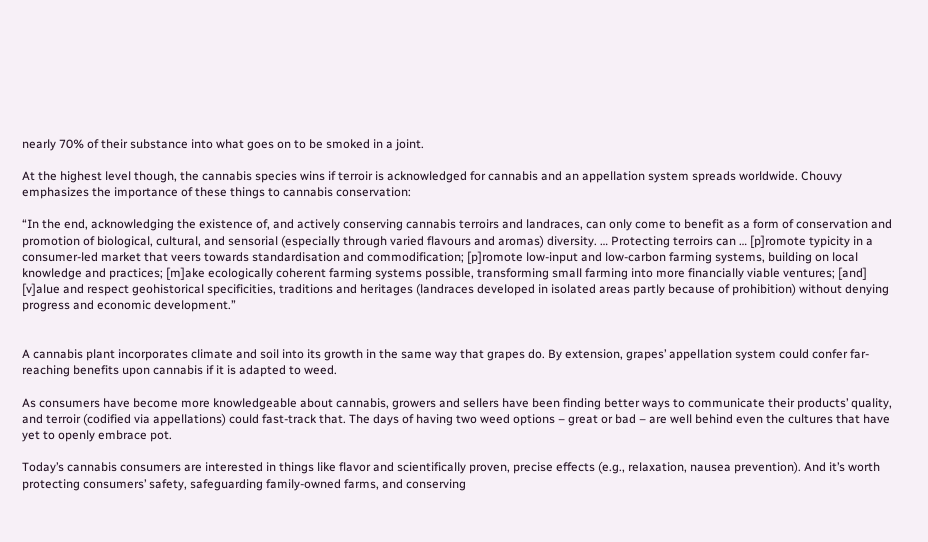nearly 70% of their substance into what goes on to be smoked in a joint.

At the highest level though, the cannabis species wins if terroir is acknowledged for cannabis and an appellation system spreads worldwide. Chouvy emphasizes the importance of these things to cannabis conservation:

“In the end, acknowledging the existence of, and actively conserving cannabis terroirs and landraces, can only come to benefit as a form of conservation and promotion of biological, cultural, and sensorial (especially through varied flavours and aromas) diversity. … Protecting terroirs can … [p]romote typicity in a consumer-led market that veers towards standardisation and commodification; [p]romote low-input and low-carbon farming systems, building on local knowledge and practices; [m]ake ecologically coherent farming systems possible, transforming small farming into more financially viable ventures; [and] [v]alue and respect geohistorical specificities, traditions and heritages (landraces developed in isolated areas partly because of prohibition) without denying progress and economic development.”


A cannabis plant incorporates climate and soil into its growth in the same way that grapes do. By extension, grapes’ appellation system could confer far-reaching benefits upon cannabis if it is adapted to weed.

As consumers have become more knowledgeable about cannabis, growers and sellers have been finding better ways to communicate their products’ quality, and terroir (codified via appellations) could fast-track that. The days of having two weed options – great or bad – are well behind even the cultures that have yet to openly embrace pot.

Today’s cannabis consumers are interested in things like flavor and scientifically proven, precise effects (e.g., relaxation, nausea prevention). And it’s worth protecting consumers’ safety, safeguarding family-owned farms, and conserving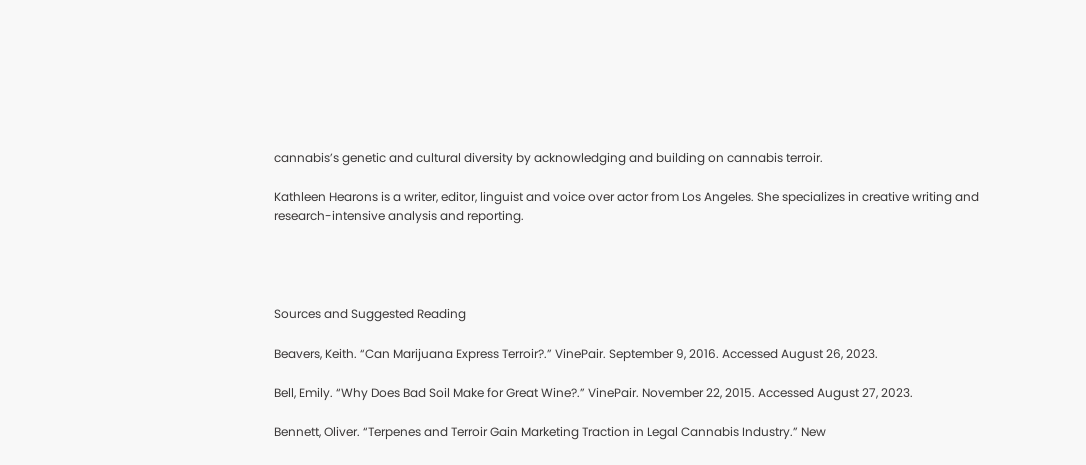cannabis’s genetic and cultural diversity by acknowledging and building on cannabis terroir.

Kathleen Hearons is a writer, editor, linguist and voice over actor from Los Angeles. She specializes in creative writing and research-intensive analysis and reporting.




Sources and Suggested Reading

Beavers, Keith. “Can Marijuana Express Terroir?.” VinePair. September 9, 2016. Accessed August 26, 2023.

Bell, Emily. “Why Does Bad Soil Make for Great Wine?.” VinePair. November 22, 2015. Accessed August 27, 2023.

Bennett, Oliver. “Terpenes and Terroir Gain Marketing Traction in Legal Cannabis Industry.” New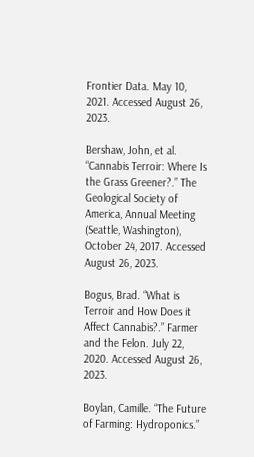Frontier Data. May 10, 2021. Accessed August 26, 2023.

Bershaw, John, et al. “Cannabis Terroir: Where Is the Grass Greener?.” The Geological Society of America, Annual Meeting (Seattle, Washington), October 24, 2017. Accessed August 26, 2023.

Bogus, Brad. “What is Terroir and How Does it Affect Cannabis?.” Farmer and the Felon. July 22, 2020. Accessed August 26, 2023.

Boylan, Camille. “The Future of Farming: Hydroponics.”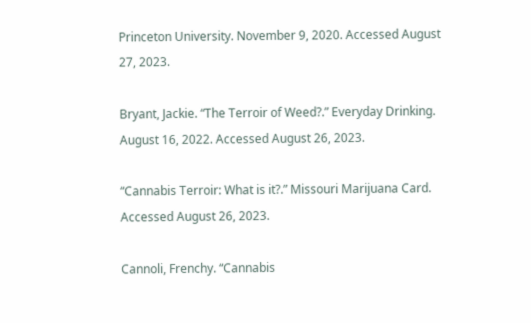Princeton University. November 9, 2020. Accessed August 27, 2023.

Bryant, Jackie. “The Terroir of Weed?.” Everyday Drinking. August 16, 2022. Accessed August 26, 2023.

“Cannabis Terroir: What is it?.” Missouri Marijuana Card. Accessed August 26, 2023.

Cannoli, Frenchy. “Cannabis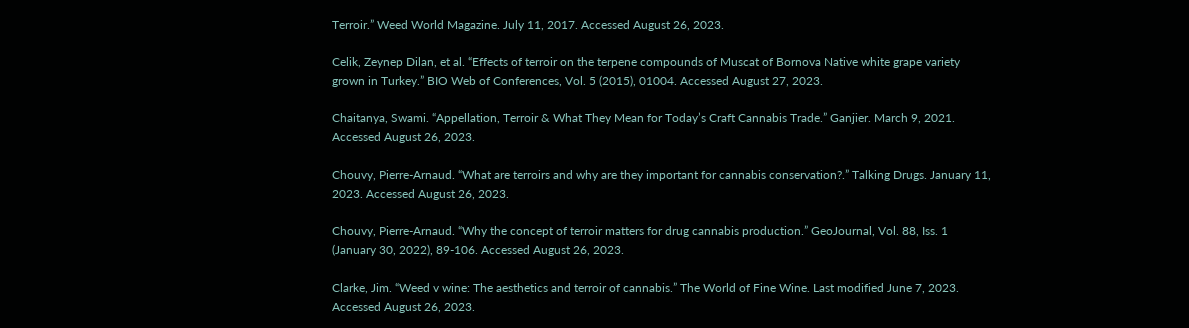Terroir.” Weed World Magazine. July 11, 2017. Accessed August 26, 2023.

Celik, Zeynep Dilan, et al. “Effects of terroir on the terpene compounds of Muscat of Bornova Native white grape variety grown in Turkey.” BIO Web of Conferences, Vol. 5 (2015), 01004. Accessed August 27, 2023.

Chaitanya, Swami. “Appellation, Terroir & What They Mean for Today’s Craft Cannabis Trade.” Ganjier. March 9, 2021. Accessed August 26, 2023.

Chouvy, Pierre-Arnaud. “What are terroirs and why are they important for cannabis conservation?.” Talking Drugs. January 11, 2023. Accessed August 26, 2023.

Chouvy, Pierre-Arnaud. “Why the concept of terroir matters for drug cannabis production.” GeoJournal, Vol. 88, Iss. 1 (January 30, 2022), 89-106. Accessed August 26, 2023.

Clarke, Jim. “Weed v wine: The aesthetics and terroir of cannabis.” The World of Fine Wine. Last modified June 7, 2023. Accessed August 26, 2023.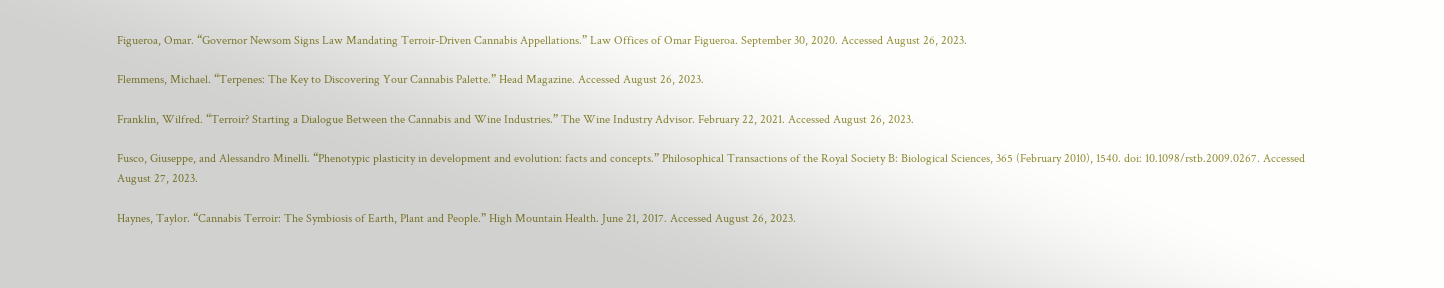Figueroa, Omar. “Governor Newsom Signs Law Mandating Terroir-Driven Cannabis Appellations.” Law Offices of Omar Figueroa. September 30, 2020. Accessed August 26, 2023.

Flemmens, Michael. “Terpenes: The Key to Discovering Your Cannabis Palette.” Head Magazine. Accessed August 26, 2023.

Franklin, Wilfred. “Terroir? Starting a Dialogue Between the Cannabis and Wine Industries.” The Wine Industry Advisor. February 22, 2021. Accessed August 26, 2023.

Fusco, Giuseppe, and Alessandro Minelli. “Phenotypic plasticity in development and evolution: facts and concepts.” Philosophical Transactions of the Royal Society B: Biological Sciences, 365 (February 2010), 1540. doi: 10.1098/rstb.2009.0267. Accessed August 27, 2023.

Haynes, Taylor. “Cannabis Terroir: The Symbiosis of Earth, Plant and People.” High Mountain Health. June 21, 2017. Accessed August 26, 2023.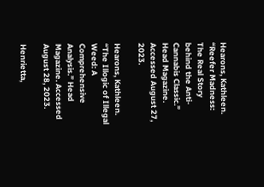Hearons, Kathleen. “Reefer Madness: The Real Story behind the Anti-Cannabis Classic.” Head Magazine. Accessed August 27, 2023.

Hearons, Kathleen. “The Illogic of Illegal Weed: A Comprehensive Analysis.” Head Magazine. Accessed August 28, 2023.

Henrietta,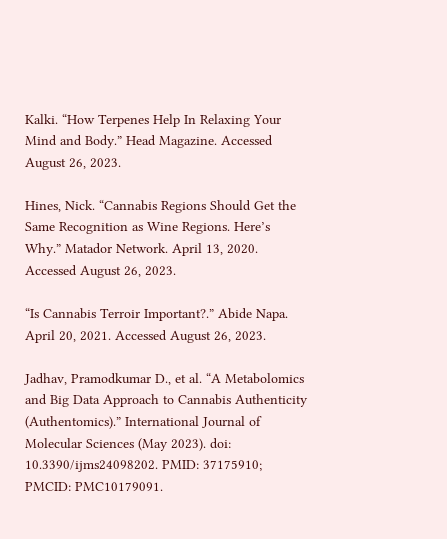Kalki. “How Terpenes Help In Relaxing Your Mind and Body.” Head Magazine. Accessed August 26, 2023.

Hines, Nick. “Cannabis Regions Should Get the Same Recognition as Wine Regions. Here’s Why.” Matador Network. April 13, 2020. Accessed August 26, 2023.

“Is Cannabis Terroir Important?.” Abide Napa. April 20, 2021. Accessed August 26, 2023.

Jadhav, Pramodkumar D., et al. “A Metabolomics and Big Data Approach to Cannabis Authenticity (Authentomics).” International Journal of Molecular Sciences (May 2023). doi: 10.3390/ijms24098202. PMID: 37175910; PMCID: PMC10179091.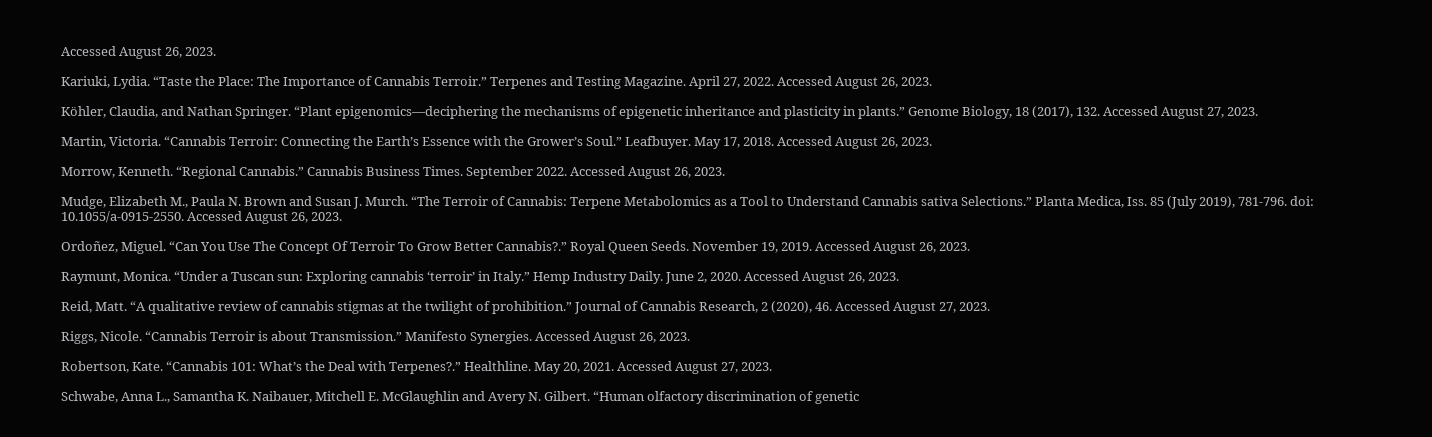Accessed August 26, 2023.

Kariuki, Lydia. “Taste the Place: The Importance of Cannabis Terroir.” Terpenes and Testing Magazine. April 27, 2022. Accessed August 26, 2023.

Köhler, Claudia, and Nathan Springer. “Plant epigenomics—deciphering the mechanisms of epigenetic inheritance and plasticity in plants.” Genome Biology, 18 (2017), 132. Accessed August 27, 2023.

Martin, Victoria. “Cannabis Terroir: Connecting the Earth’s Essence with the Grower’s Soul.” Leafbuyer. May 17, 2018. Accessed August 26, 2023.

Morrow, Kenneth. “Regional Cannabis.” Cannabis Business Times. September 2022. Accessed August 26, 2023.

Mudge, Elizabeth M., Paula N. Brown and Susan J. Murch. “The Terroir of Cannabis: Terpene Metabolomics as a Tool to Understand Cannabis sativa Selections.” Planta Medica, Iss. 85 (July 2019), 781-796. doi: 10.1055/a-0915-2550. Accessed August 26, 2023.

Ordoñez, Miguel. “Can You Use The Concept Of Terroir To Grow Better Cannabis?.” Royal Queen Seeds. November 19, 2019. Accessed August 26, 2023.

Raymunt, Monica. “Under a Tuscan sun: Exploring cannabis ‘terroir’ in Italy.” Hemp Industry Daily. June 2, 2020. Accessed August 26, 2023.

Reid, Matt. “A qualitative review of cannabis stigmas at the twilight of prohibition.” Journal of Cannabis Research, 2 (2020), 46. Accessed August 27, 2023.

Riggs, Nicole. “Cannabis Terroir is about Transmission.” Manifesto Synergies. Accessed August 26, 2023.

Robertson, Kate. “Cannabis 101: What’s the Deal with Terpenes?.” Healthline. May 20, 2021. Accessed August 27, 2023.

Schwabe, Anna L., Samantha K. Naibauer, Mitchell E. McGlaughlin and Avery N. Gilbert. “Human olfactory discrimination of genetic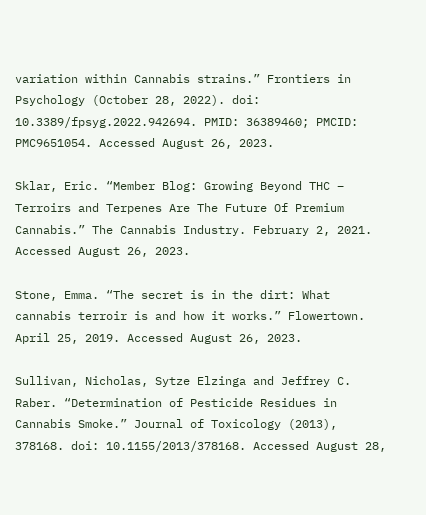variation within Cannabis strains.” Frontiers in Psychology (October 28, 2022). doi: 10.3389/fpsyg.2022.942694. PMID: 36389460; PMCID: PMC9651054. Accessed August 26, 2023.

Sklar, Eric. “Member Blog: Growing Beyond THC – Terroirs and Terpenes Are The Future Of Premium Cannabis.” The Cannabis Industry. February 2, 2021. Accessed August 26, 2023.

Stone, Emma. “The secret is in the dirt: What cannabis terroir is and how it works.” Flowertown. April 25, 2019. Accessed August 26, 2023.

Sullivan, Nicholas, Sytze Elzinga and Jeffrey C. Raber. “Determination of Pesticide Residues in Cannabis Smoke.” Journal of Toxicology (2013), 378168. doi: 10.1155/2013/378168. Accessed August 28,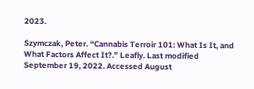2023.

Szymczak, Peter. “Cannabis Terroir 101: What Is It, and What Factors Affect It?.” Leafly. Last modified September 19, 2022. Accessed August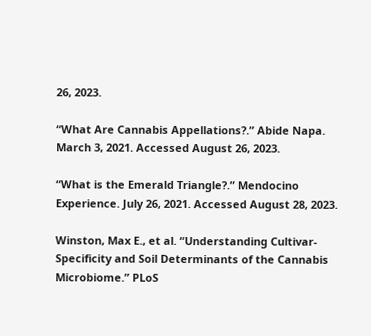26, 2023.

“What Are Cannabis Appellations?.” Abide Napa. March 3, 2021. Accessed August 26, 2023.

“What is the Emerald Triangle?.” Mendocino Experience. July 26, 2021. Accessed August 28, 2023.

Winston, Max E., et al. “Understanding Cultivar-Specificity and Soil Determinants of the Cannabis Microbiome.” PLoS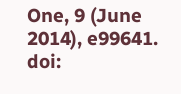One, 9 (June 2014), e99641. doi: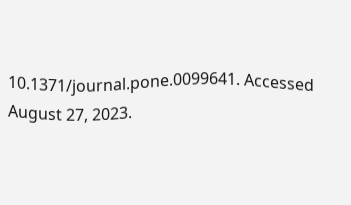10.1371/journal.pone.0099641. Accessed August 27, 2023.